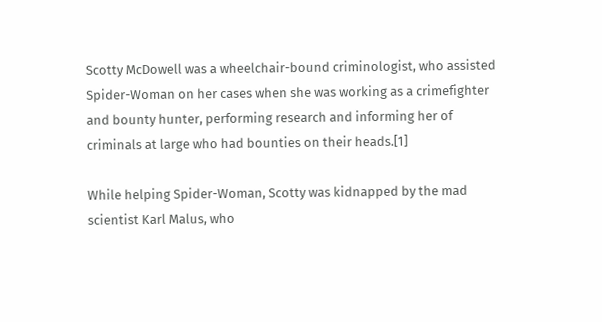Scotty McDowell was a wheelchair-bound criminologist, who assisted Spider-Woman on her cases when she was working as a crimefighter and bounty hunter, performing research and informing her of criminals at large who had bounties on their heads.[1]

While helping Spider-Woman, Scotty was kidnapped by the mad scientist Karl Malus, who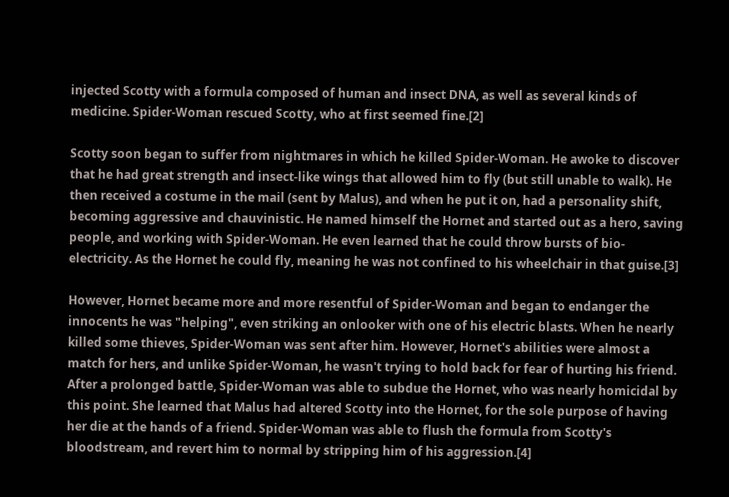injected Scotty with a formula composed of human and insect DNA, as well as several kinds of medicine. Spider-Woman rescued Scotty, who at first seemed fine.[2]

Scotty soon began to suffer from nightmares in which he killed Spider-Woman. He awoke to discover that he had great strength and insect-like wings that allowed him to fly (but still unable to walk). He then received a costume in the mail (sent by Malus), and when he put it on, had a personality shift, becoming aggressive and chauvinistic. He named himself the Hornet and started out as a hero, saving people, and working with Spider-Woman. He even learned that he could throw bursts of bio-electricity. As the Hornet he could fly, meaning he was not confined to his wheelchair in that guise.[3]

However, Hornet became more and more resentful of Spider-Woman and began to endanger the innocents he was "helping", even striking an onlooker with one of his electric blasts. When he nearly killed some thieves, Spider-Woman was sent after him. However, Hornet's abilities were almost a match for hers, and unlike Spider-Woman, he wasn't trying to hold back for fear of hurting his friend. After a prolonged battle, Spider-Woman was able to subdue the Hornet, who was nearly homicidal by this point. She learned that Malus had altered Scotty into the Hornet, for the sole purpose of having her die at the hands of a friend. Spider-Woman was able to flush the formula from Scotty's bloodstream, and revert him to normal by stripping him of his aggression.[4]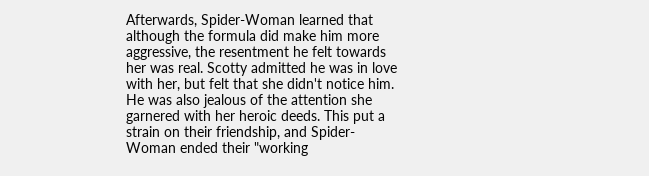Afterwards, Spider-Woman learned that although the formula did make him more aggressive, the resentment he felt towards her was real. Scotty admitted he was in love with her, but felt that she didn't notice him. He was also jealous of the attention she garnered with her heroic deeds. This put a strain on their friendship, and Spider-Woman ended their "working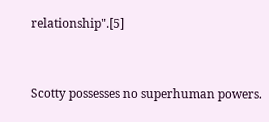relationship".[5]


Scotty possesses no superhuman powers.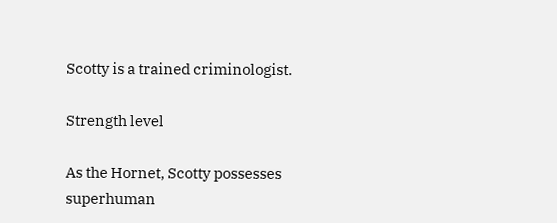Scotty is a trained criminologist.

Strength level

As the Hornet, Scotty possesses superhuman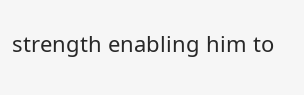strength enabling him to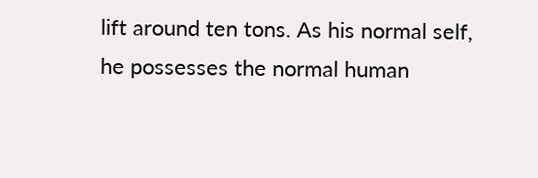lift around ten tons. As his normal self, he possesses the normal human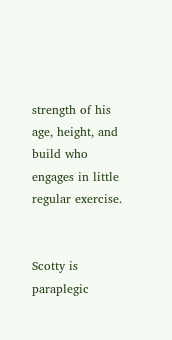strength of his age, height, and build who engages in little regular exercise.


Scotty is paraplegic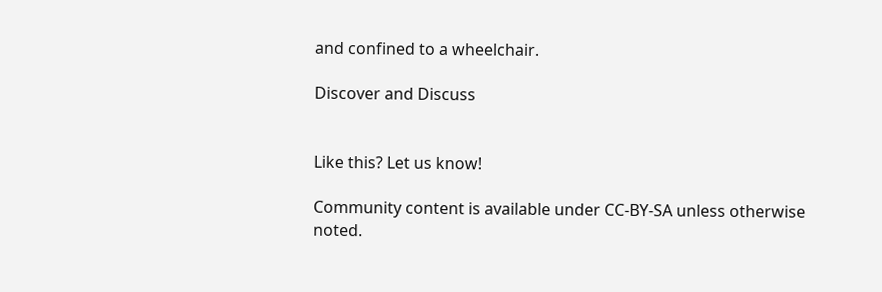and confined to a wheelchair.

Discover and Discuss


Like this? Let us know!

Community content is available under CC-BY-SA unless otherwise noted.